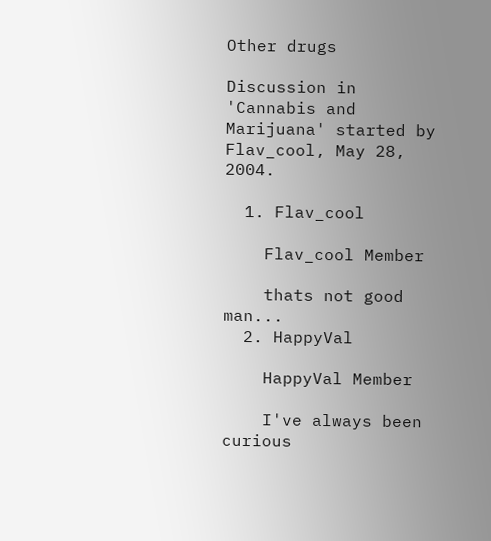Other drugs

Discussion in 'Cannabis and Marijuana' started by Flav_cool, May 28, 2004.

  1. Flav_cool

    Flav_cool Member

    thats not good man...
  2. HappyVal

    HappyVal Member

    I've always been curious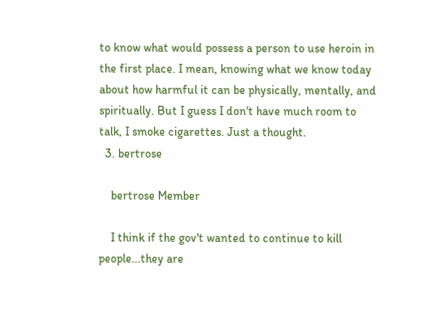to know what would possess a person to use heroin in the first place. I mean, knowing what we know today about how harmful it can be physically, mentally, and spiritually. But I guess I don't have much room to talk, I smoke cigarettes. Just a thought.
  3. bertrose

    bertrose Member

    I think if the gov't wanted to continue to kill people...they are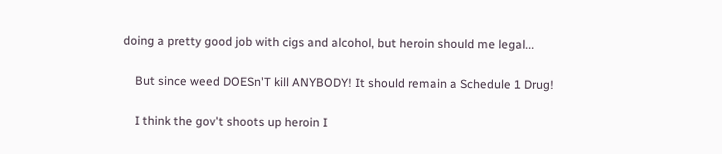doing a pretty good job with cigs and alcohol, but heroin should me legal...

    But since weed DOESn'T kill ANYBODY! It should remain a Schedule 1 Drug!

    I think the gov't shoots up heroin I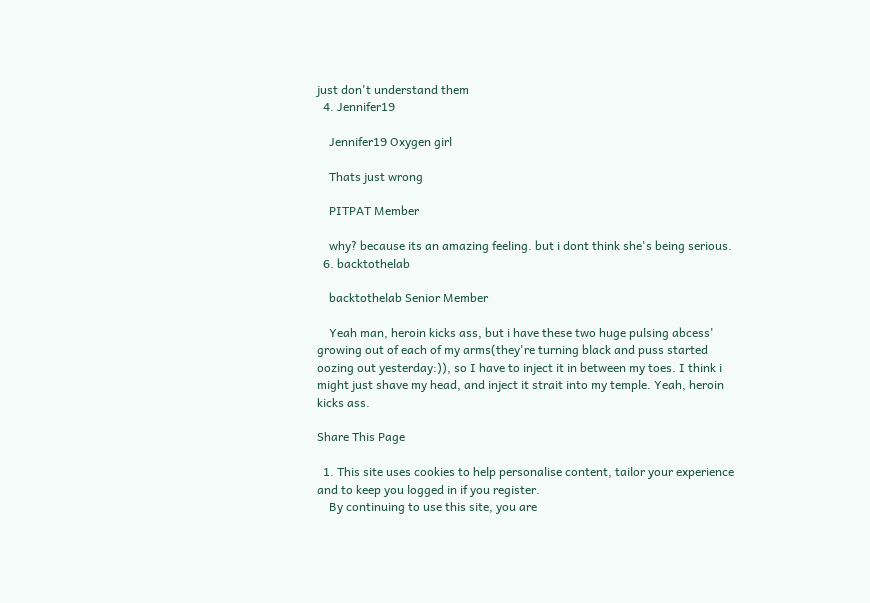just don't understand them
  4. Jennifer19

    Jennifer19 Oxygen girl

    Thats just wrong

    PITPAT Member

    why? because its an amazing feeling. but i dont think she's being serious.
  6. backtothelab

    backtothelab Senior Member

    Yeah man, heroin kicks ass, but i have these two huge pulsing abcess' growing out of each of my arms(they're turning black and puss started oozing out yesterday:)), so I have to inject it in between my toes. I think i might just shave my head, and inject it strait into my temple. Yeah, heroin kicks ass.

Share This Page

  1. This site uses cookies to help personalise content, tailor your experience and to keep you logged in if you register.
    By continuing to use this site, you are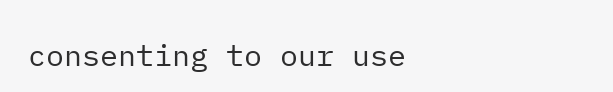consenting to our use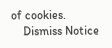of cookies.
    Dismiss Notice